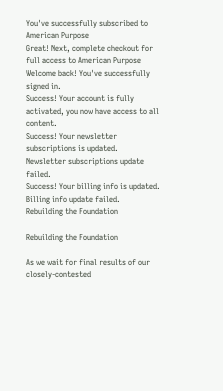You've successfully subscribed to American Purpose
Great! Next, complete checkout for full access to American Purpose
Welcome back! You've successfully signed in.
Success! Your account is fully activated, you now have access to all content.
Success! Your newsletter subscriptions is updated.
Newsletter subscriptions update failed.
Success! Your billing info is updated.
Billing info update failed.
Rebuilding the Foundation

Rebuilding the Foundation

As we wait for final results of our closely-contested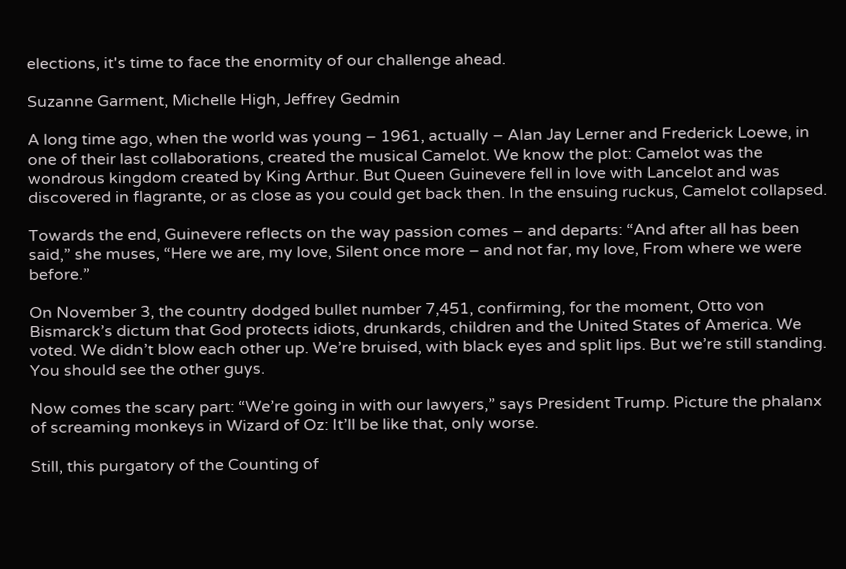elections, it's time to face the enormity of our challenge ahead.

Suzanne Garment, Michelle High, Jeffrey Gedmin

A long time ago, when the world was young – 1961, actually – Alan Jay Lerner and Frederick Loewe, in one of their last collaborations, created the musical Camelot. We know the plot: Camelot was the wondrous kingdom created by King Arthur. But Queen Guinevere fell in love with Lancelot and was discovered in flagrante, or as close as you could get back then. In the ensuing ruckus, Camelot collapsed.

Towards the end, Guinevere reflects on the way passion comes – and departs: “And after all has been said,” she muses, “Here we are, my love, Silent once more – and not far, my love, From where we were before.”

On November 3, the country dodged bullet number 7,451, confirming, for the moment, Otto von Bismarck’s dictum that God protects idiots, drunkards, children and the United States of America. We voted. We didn’t blow each other up. We’re bruised, with black eyes and split lips. But we’re still standing. You should see the other guys.

Now comes the scary part: “We’re going in with our lawyers,” says President Trump. Picture the phalanx of screaming monkeys in Wizard of Oz: It’ll be like that, only worse.

Still, this purgatory of the Counting of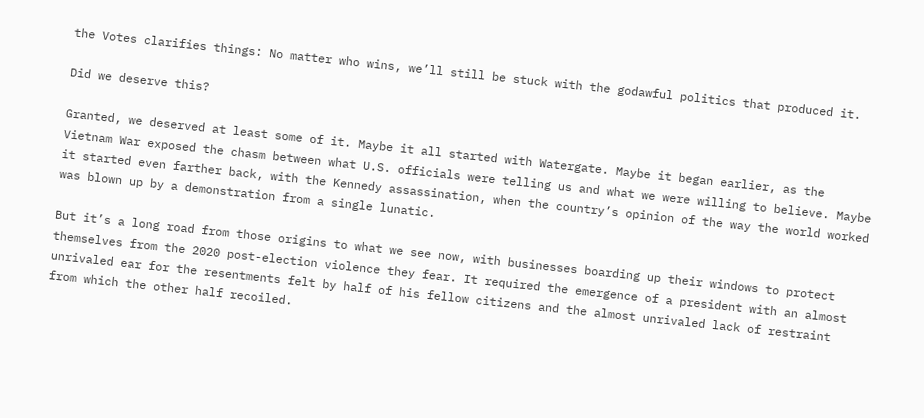the Votes clarifies things: No matter who wins, we’ll still be stuck with the godawful politics that produced it.

Did we deserve this?

Granted, we deserved at least some of it. Maybe it all started with Watergate. Maybe it began earlier, as the Vietnam War exposed the chasm between what U.S. officials were telling us and what we were willing to believe. Maybe it started even farther back, with the Kennedy assassination, when the country’s opinion of the way the world worked was blown up by a demonstration from a single lunatic.

But it’s a long road from those origins to what we see now, with businesses boarding up their windows to protect themselves from the 2020 post-election violence they fear. It required the emergence of a president with an almost unrivaled ear for the resentments felt by half of his fellow citizens and the almost unrivaled lack of restraint from which the other half recoiled.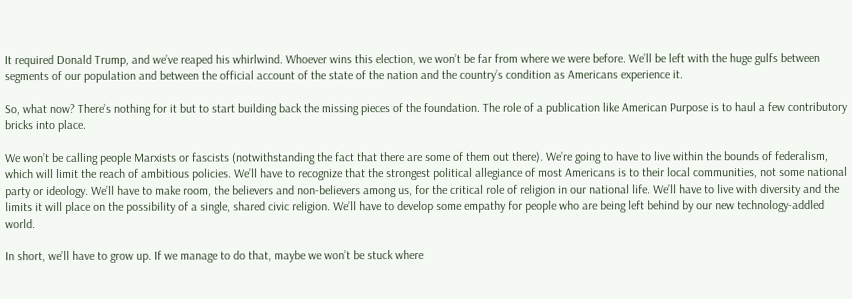It required Donald Trump, and we’ve reaped his whirlwind. Whoever wins this election, we won’t be far from where we were before. We’ll be left with the huge gulfs between segments of our population and between the official account of the state of the nation and the country’s condition as Americans experience it.

So, what now? There’s nothing for it but to start building back the missing pieces of the foundation. The role of a publication like American Purpose is to haul a few contributory bricks into place.

We won’t be calling people Marxists or fascists (notwithstanding the fact that there are some of them out there). We’re going to have to live within the bounds of federalism, which will limit the reach of ambitious policies. We’ll have to recognize that the strongest political allegiance of most Americans is to their local communities, not some national party or ideology. We’ll have to make room, the believers and non-believers among us, for the critical role of religion in our national life. We’ll have to live with diversity and the limits it will place on the possibility of a single, shared civic religion. We’ll have to develop some empathy for people who are being left behind by our new technology-addled world.

In short, we’ll have to grow up. If we manage to do that, maybe we won’t be stuck where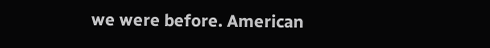we were before. American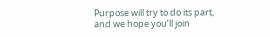Purpose will try to do its part, and we hope you’ll join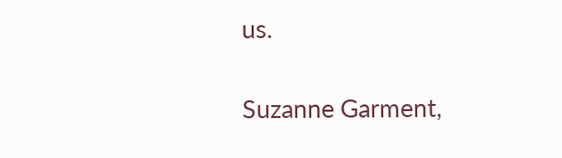us.

Suzanne Garment,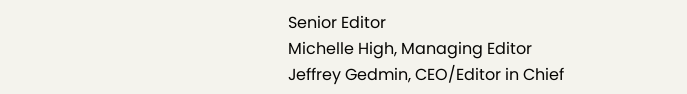Senior Editor
Michelle High, Managing Editor
Jeffrey Gedmin, CEO/Editor in Chief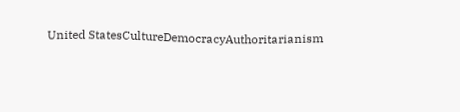United StatesCultureDemocracyAuthoritarianism